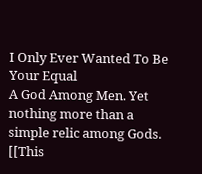I Only Ever Wanted To Be Your Equal
A God Among Men. Yet nothing more than a simple relic among Gods. [[This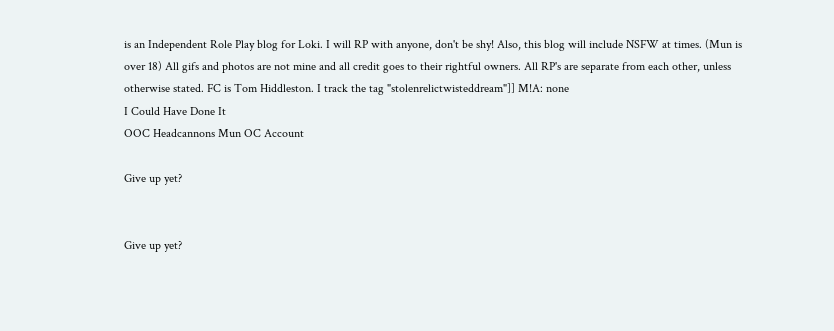is an Independent Role Play blog for Loki. I will RP with anyone, don't be shy! Also, this blog will include NSFW at times. (Mun is over 18) All gifs and photos are not mine and all credit goes to their rightful owners. All RP's are separate from each other, unless otherwise stated. FC is Tom Hiddleston. I track the tag "stolenrelictwisteddream"]] M!A: none
I Could Have Done It
OOC Headcannons Mun OC Account

Give up yet?


Give up yet?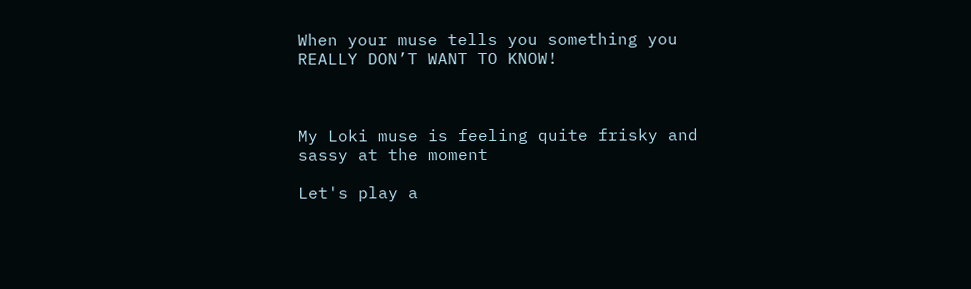When your muse tells you something you REALLY DON’T WANT TO KNOW!



My Loki muse is feeling quite frisky and sassy at the moment

Let's play a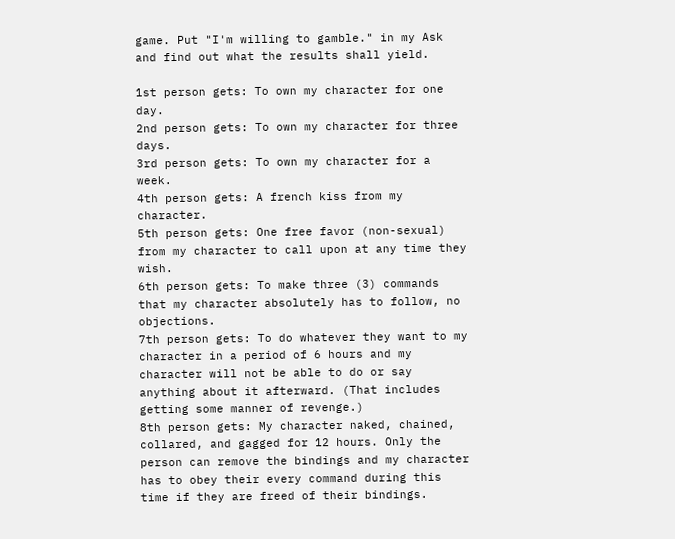game. Put "I'm willing to gamble." in my Ask and find out what the results shall yield.

1st person gets: To own my character for one day.
2nd person gets: To own my character for three days.
3rd person gets: To own my character for a week.
4th person gets: A french kiss from my character.
5th person gets: One free favor (non-sexual) from my character to call upon at any time they wish.
6th person gets: To make three (3) commands that my character absolutely has to follow, no objections.
7th person gets: To do whatever they want to my character in a period of 6 hours and my character will not be able to do or say anything about it afterward. (That includes getting some manner of revenge.)
8th person gets: My character naked, chained, collared, and gagged for 12 hours. Only the person can remove the bindings and my character has to obey their every command during this time if they are freed of their bindings.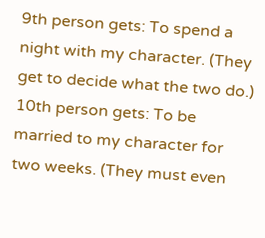9th person gets: To spend a night with my character. (They get to decide what the two do.)
10th person gets: To be married to my character for two weeks. (They must even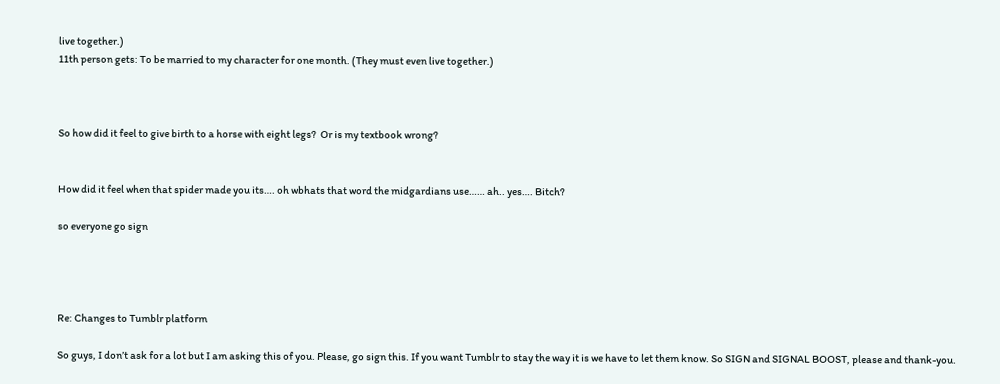live together.)
11th person gets: To be married to my character for one month. (They must even live together.)



So how did it feel to give birth to a horse with eight legs?  Or is my textbook wrong?


How did it feel when that spider made you its…. oh wbhats that word the midgardians use…… ah.. yes…. Bitch?

so everyone go sign




Re: Changes to Tumblr platform

So guys, I don’t ask for a lot but I am asking this of you. Please, go sign this. If you want Tumblr to stay the way it is we have to let them know. So SIGN and SIGNAL BOOST, please and thank-you.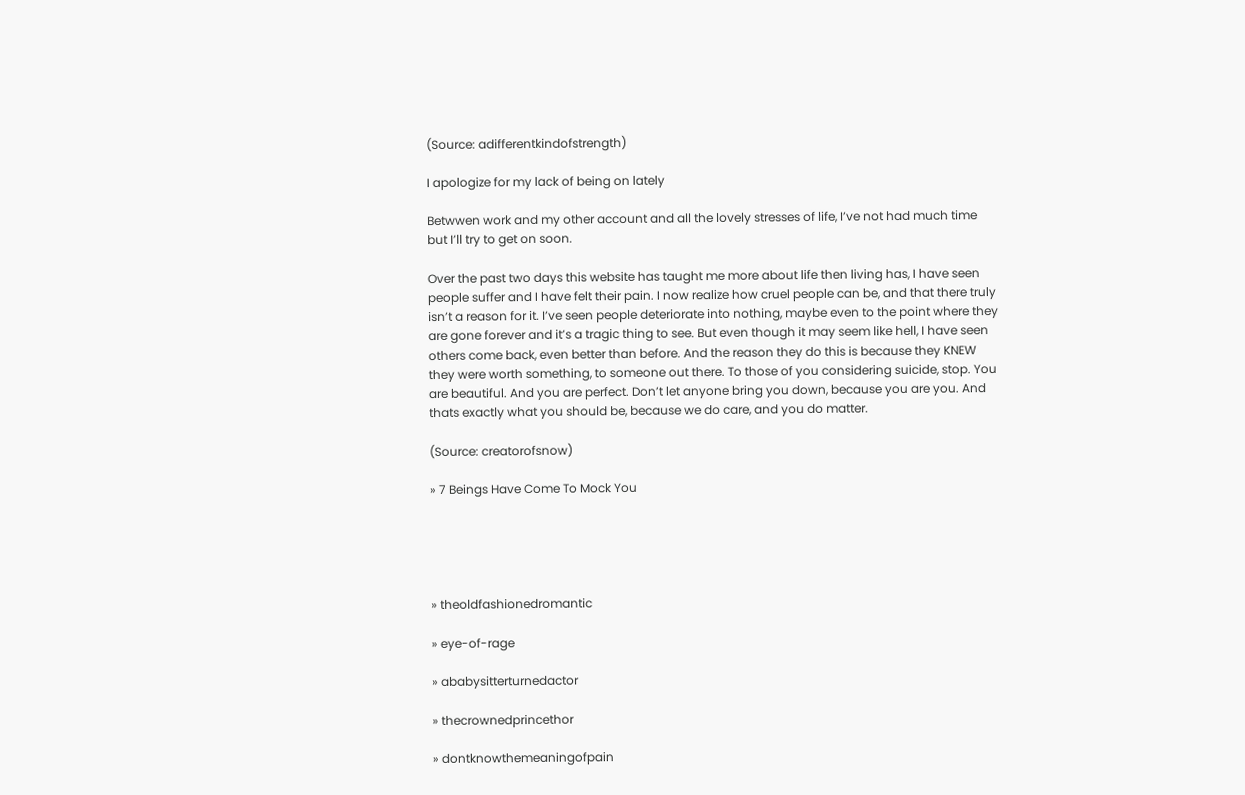(Source: adifferentkindofstrength)

I apologize for my lack of being on lately

Betwwen work and my other account and all the lovely stresses of life, I’ve not had much time but I’ll try to get on soon.

Over the past two days this website has taught me more about life then living has, I have seen people suffer and I have felt their pain. I now realize how cruel people can be, and that there truly isn’t a reason for it. I’ve seen people deteriorate into nothing, maybe even to the point where they are gone forever and it’s a tragic thing to see. But even though it may seem like hell, I have seen others come back, even better than before. And the reason they do this is because they KNEW they were worth something, to someone out there. To those of you considering suicide, stop. You are beautiful. And you are perfect. Don’t let anyone bring you down, because you are you. And thats exactly what you should be, because we do care, and you do matter.

(Source: creatorofsnow)

» 7 Beings Have Come To Mock You





» theoldfashionedromantic

» eye-of-rage

» ababysitterturnedactor

» thecrownedprincethor

» dontknowthemeaningofpain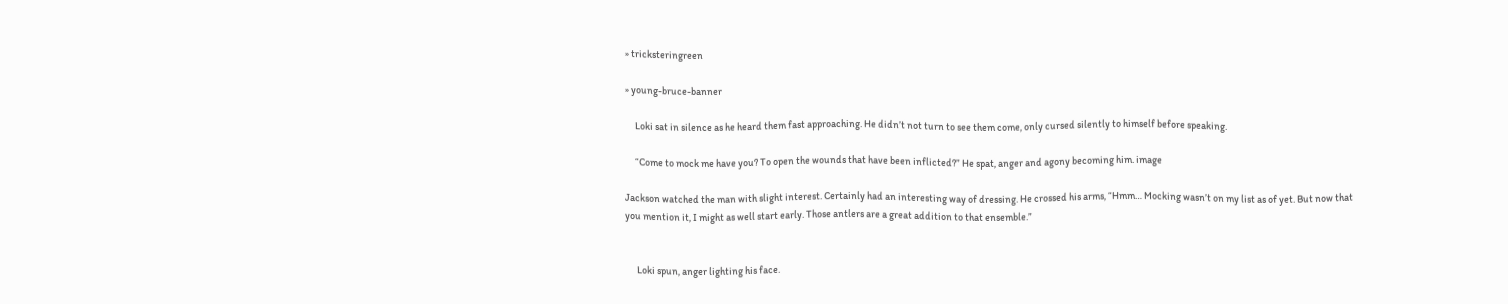» tricksteringreen

» young-bruce-banner

     Loki sat in silence as he heard them fast approaching. He didn’t not turn to see them come, only cursed silently to himself before speaking.

     “Come to mock me have you? To open the wounds that have been inflicted?” He spat, anger and agony becoming him. image

Jackson watched the man with slight interest. Certainly had an interesting way of dressing. He crossed his arms, “Hmm… Mocking wasn’t on my list as of yet. But now that you mention it, I might as well start early. Those antlers are a great addition to that ensemble.”


      Loki spun, anger lighting his face.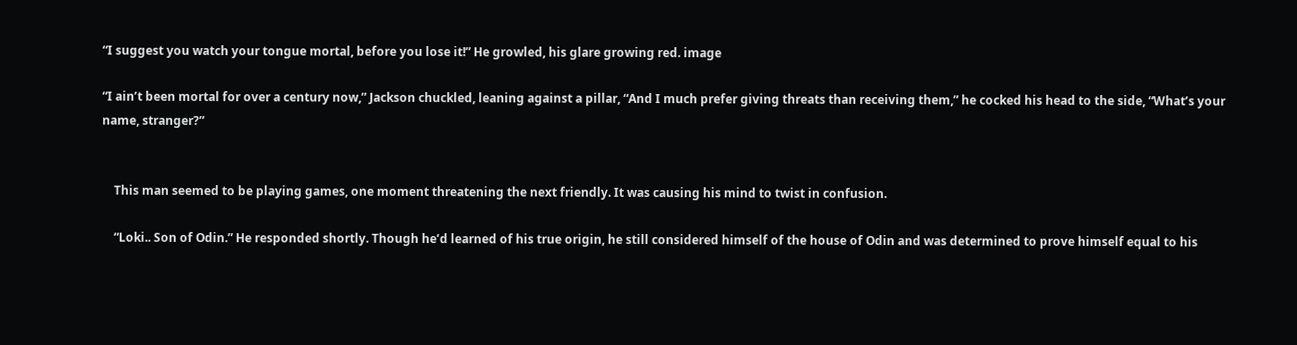“I suggest you watch your tongue mortal, before you lose it!” He growled, his glare growing red. image

“I ain’t been mortal for over a century now,” Jackson chuckled, leaning against a pillar, “And I much prefer giving threats than receiving them,” he cocked his head to the side, “What’s your name, stranger?”


    This man seemed to be playing games, one moment threatening the next friendly. It was causing his mind to twist in confusion.

    “Loki.. Son of Odin.” He responded shortly. Though he’d learned of his true origin, he still considered himself of the house of Odin and was determined to prove himself equal to his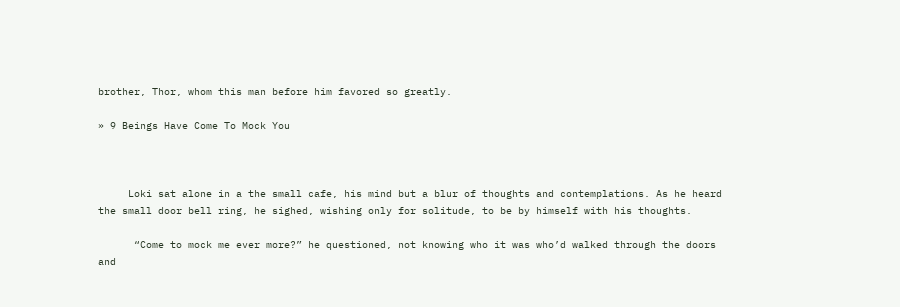brother, Thor, whom this man before him favored so greatly.

» 9 Beings Have Come To Mock You



     Loki sat alone in a the small cafe, his mind but a blur of thoughts and contemplations. As he heard the small door bell ring, he sighed, wishing only for solitude, to be by himself with his thoughts.

      “Come to mock me ever more?” he questioned, not knowing who it was who’d walked through the doors and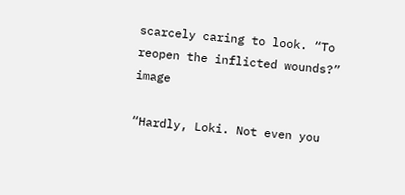scarcely caring to look. “To reopen the inflicted wounds?” image

“Hardly, Loki. Not even you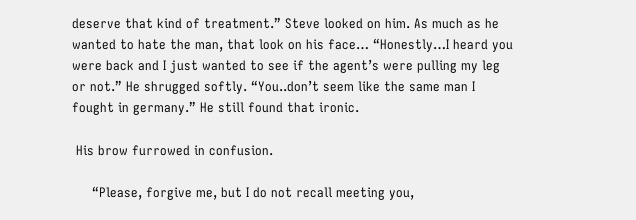deserve that kind of treatment.” Steve looked on him. As much as he wanted to hate the man, that look on his face… “Honestly…I heard you were back and I just wanted to see if the agent’s were pulling my leg or not.” He shrugged softly. “You..don’t seem like the same man I fought in germany.” He still found that ironic.

 His brow furrowed in confusion.

     “Please, forgive me, but I do not recall meeting you,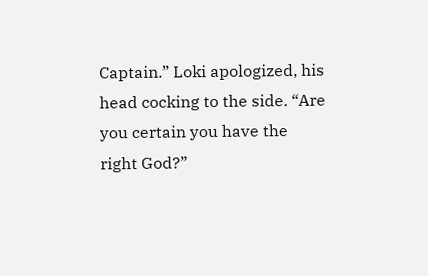Captain.” Loki apologized, his head cocking to the side. “Are you certain you have the right God?”